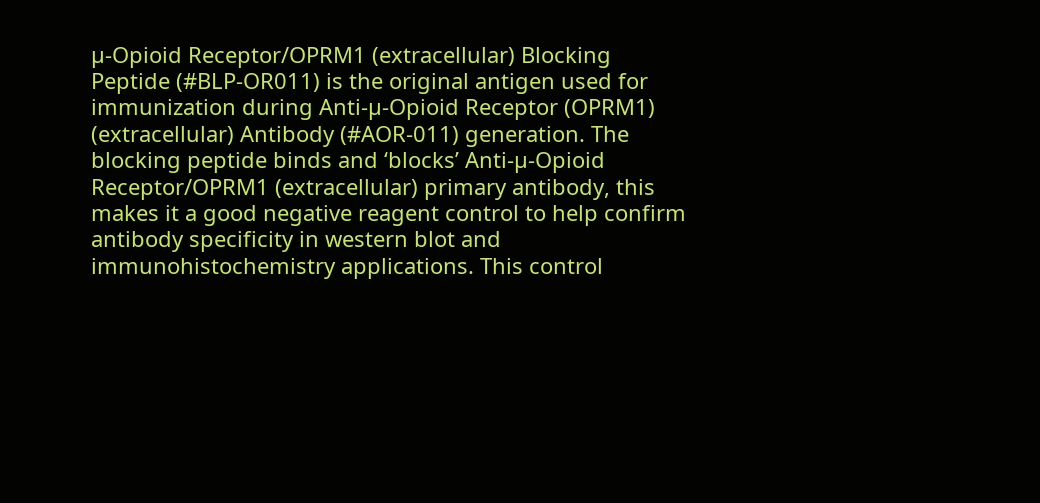µ-Opioid Receptor/OPRM1 (extracellular) Blocking Peptide (#BLP-OR011) is the original antigen used for immunization during Anti-µ-Opioid Receptor (OPRM1) (extracellular) Antibody (#AOR-011) generation. The blocking peptide binds and ‘blocks’ Anti-µ-Opioid Receptor/OPRM1 (extracellular) primary antibody, this makes it a good negative reagent control to help confirm antibody specificity in western blot and immunohistochemistry applications. This control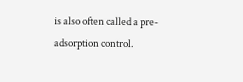is also often called a pre-adsorption control.